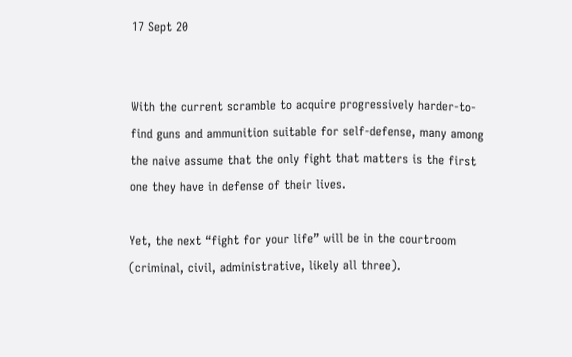17 Sept 20


With the current scramble to acquire progressively harder-to-find guns and ammunition suitable for self-defense, many among the naive assume that the only fight that matters is the first one they have in defense of their lives.

Yet, the next “fight for your life” will be in the courtroom (criminal, civil, administrative, likely all three).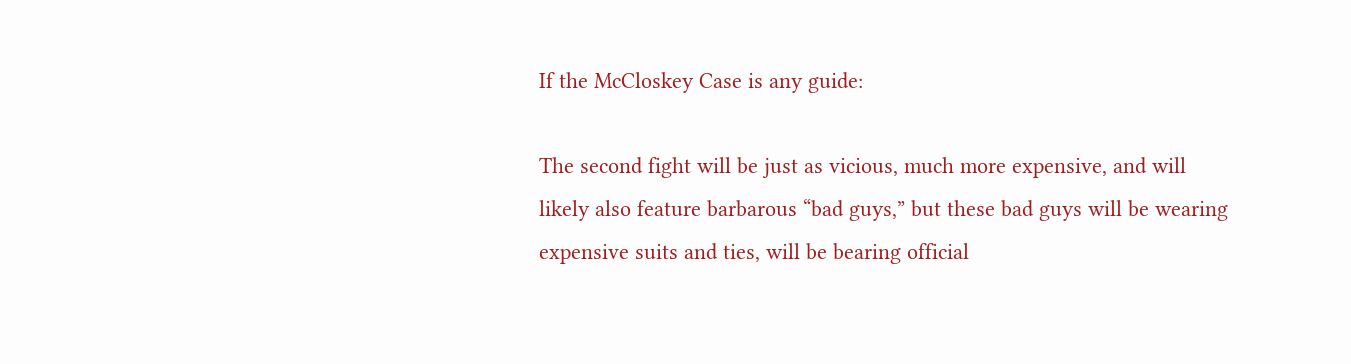If the McCloskey Case is any guide:

The second fight will be just as vicious, much more expensive, and will likely also feature barbarous “bad guys,” but these bad guys will be wearing expensive suits and ties, will be bearing official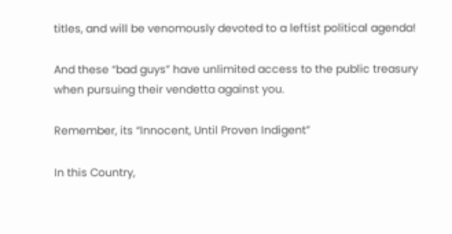titles, and will be venomously devoted to a leftist political agenda!

And these “bad guys” have unlimited access to the public treasury when pursuing their vendetta against you.

Remember, its “Innocent, Until Proven Indigent”

In this Country,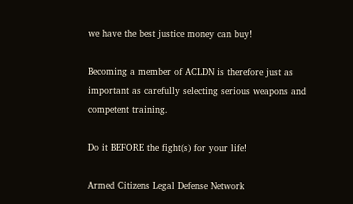we have the best justice money can buy!

Becoming a member of ACLDN is therefore just as important as carefully selecting serious weapons and competent training.

Do it BEFORE the fight(s) for your life!

Armed Citizens Legal Defense Network